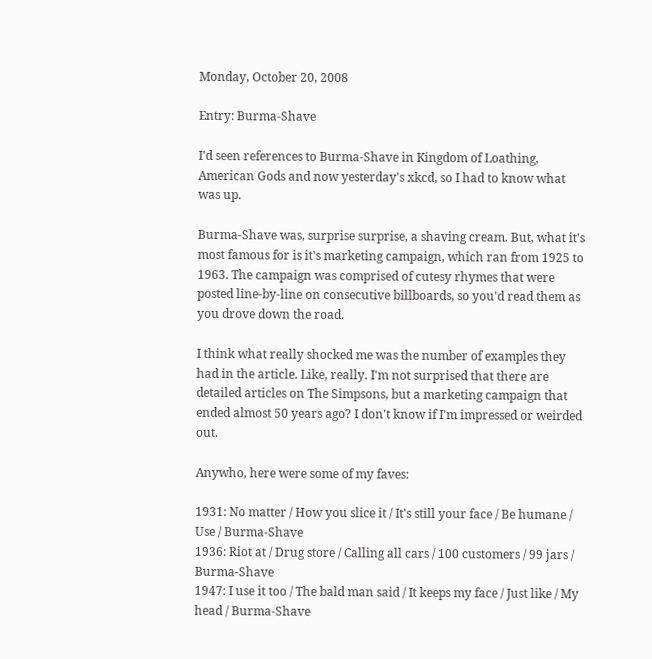Monday, October 20, 2008

Entry: Burma-Shave

I'd seen references to Burma-Shave in Kingdom of Loathing, American Gods and now yesterday's xkcd, so I had to know what was up.

Burma-Shave was, surprise surprise, a shaving cream. But, what it's most famous for is it's marketing campaign, which ran from 1925 to 1963. The campaign was comprised of cutesy rhymes that were posted line-by-line on consecutive billboards, so you'd read them as you drove down the road.

I think what really shocked me was the number of examples they had in the article. Like, really. I'm not surprised that there are detailed articles on The Simpsons, but a marketing campaign that ended almost 50 years ago? I don't know if I'm impressed or weirded out.

Anywho, here were some of my faves:

1931: No matter / How you slice it / It's still your face / Be humane / Use / Burma-Shave
1936: Riot at / Drug store / Calling all cars / 100 customers / 99 jars / Burma-Shave
1947: I use it too / The bald man said / It keeps my face / Just like / My head / Burma-Shave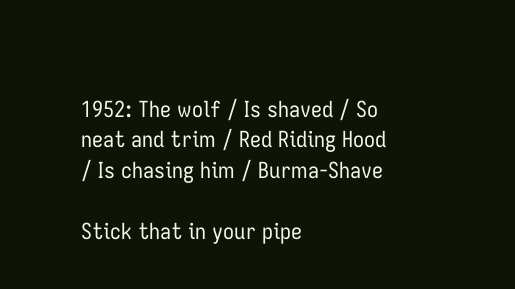1952: The wolf / Is shaved / So neat and trim / Red Riding Hood / Is chasing him / Burma-Shave

Stick that in your pipe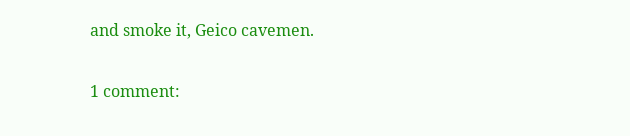and smoke it, Geico cavemen.

1 comment: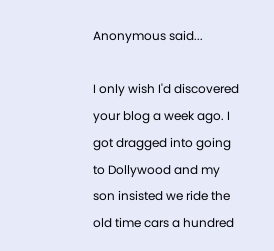Anonymous said...

I only wish I'd discovered your blog a week ago. I got dragged into going to Dollywood and my son insisted we ride the old time cars a hundred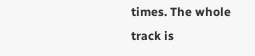times. The whole track is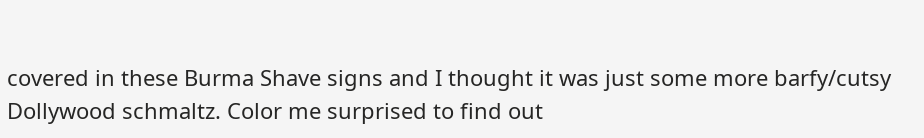covered in these Burma Shave signs and I thought it was just some more barfy/cutsy Dollywood schmaltz. Color me surprised to find out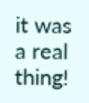it was a real thing!